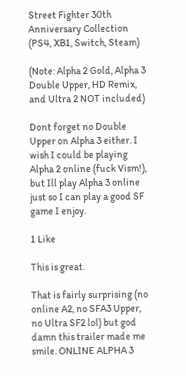Street Fighter 30th Anniversary Collection (PS4, XB1, Switch, Steam)

(Note: Alpha 2 Gold, Alpha 3 Double Upper, HD Remix, and Ultra 2 NOT included)

Dont forget no Double Upper on Alpha 3 either. I wish I could be playing Alpha 2 online (fuck Vism!), but Ill play Alpha 3 online just so I can play a good SF game I enjoy.

1 Like

This is great.

That is fairly surprising (no online A2, no SFA3 Upper, no Ultra SF2 lol) but god damn this trailer made me smile. ONLINE ALPHA 3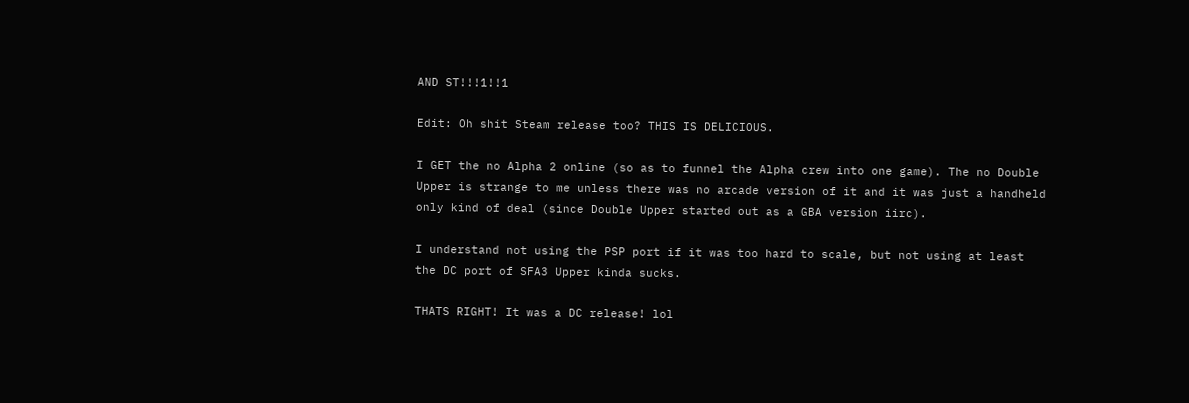AND ST!!!1!!1

Edit: Oh shit Steam release too? THIS IS DELICIOUS.

I GET the no Alpha 2 online (so as to funnel the Alpha crew into one game). The no Double Upper is strange to me unless there was no arcade version of it and it was just a handheld only kind of deal (since Double Upper started out as a GBA version iirc).

I understand not using the PSP port if it was too hard to scale, but not using at least the DC port of SFA3 Upper kinda sucks.

THATS RIGHT! It was a DC release! lol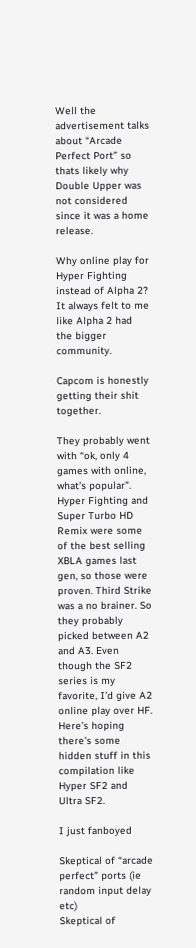Well the advertisement talks about “Arcade Perfect Port” so thats likely why Double Upper was not considered since it was a home release.

Why online play for Hyper Fighting instead of Alpha 2? It always felt to me like Alpha 2 had the bigger community.

Capcom is honestly getting their shit together.

They probably went with “ok, only 4 games with online, what’s popular”. Hyper Fighting and Super Turbo HD Remix were some of the best selling XBLA games last gen, so those were proven. Third Strike was a no brainer. So they probably picked between A2 and A3. Even though the SF2 series is my favorite, I’d give A2 online play over HF. Here’s hoping there’s some hidden stuff in this compilation like Hyper SF2 and Ultra SF2.

I just fanboyed

Skeptical of “arcade perfect” ports (ie random input delay etc)
Skeptical of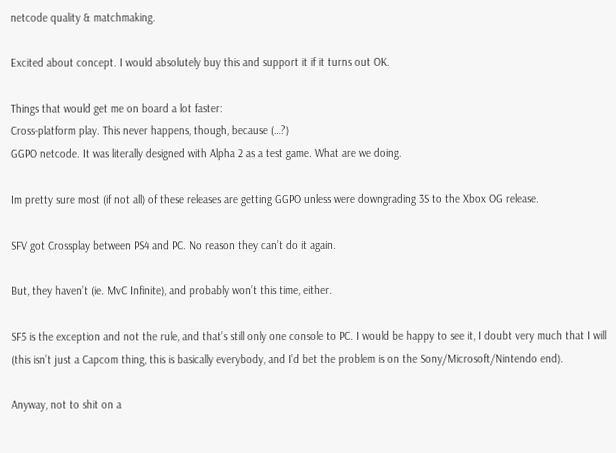netcode quality & matchmaking.

Excited about concept. I would absolutely buy this and support it if it turns out OK.

Things that would get me on board a lot faster:
Cross-platform play. This never happens, though, because (…?)
GGPO netcode. It was literally designed with Alpha 2 as a test game. What are we doing.

Im pretty sure most (if not all) of these releases are getting GGPO unless were downgrading 3S to the Xbox OG release.

SFV got Crossplay between PS4 and PC. No reason they can’t do it again.

But, they haven’t (ie. MvC Infinite), and probably won’t this time, either.

SF5 is the exception and not the rule, and that’s still only one console to PC. I would be happy to see it, I doubt very much that I will (this isn’t just a Capcom thing, this is basically everybody, and I’d bet the problem is on the Sony/Microsoft/Nintendo end).

Anyway, not to shit on a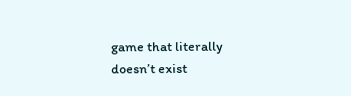game that literally doesn’t exist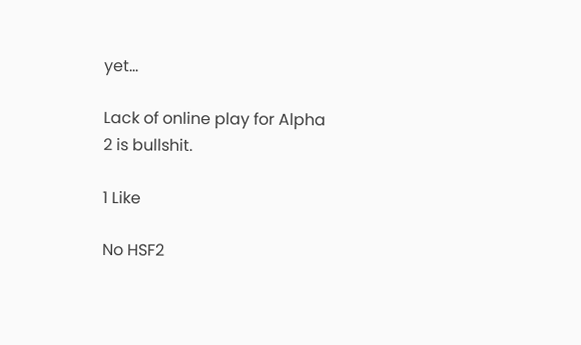yet…

Lack of online play for Alpha 2 is bullshit.

1 Like

No HSF2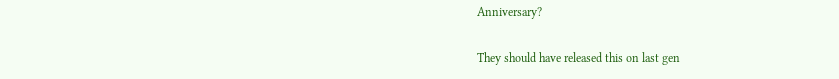Anniversary?

They should have released this on last gen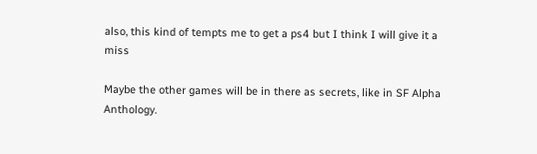also, this kind of tempts me to get a ps4 but I think I will give it a miss

Maybe the other games will be in there as secrets, like in SF Alpha Anthology.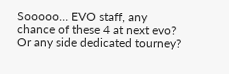Sooooo… EVO staff, any chance of these 4 at next evo? Or any side dedicated tourney?